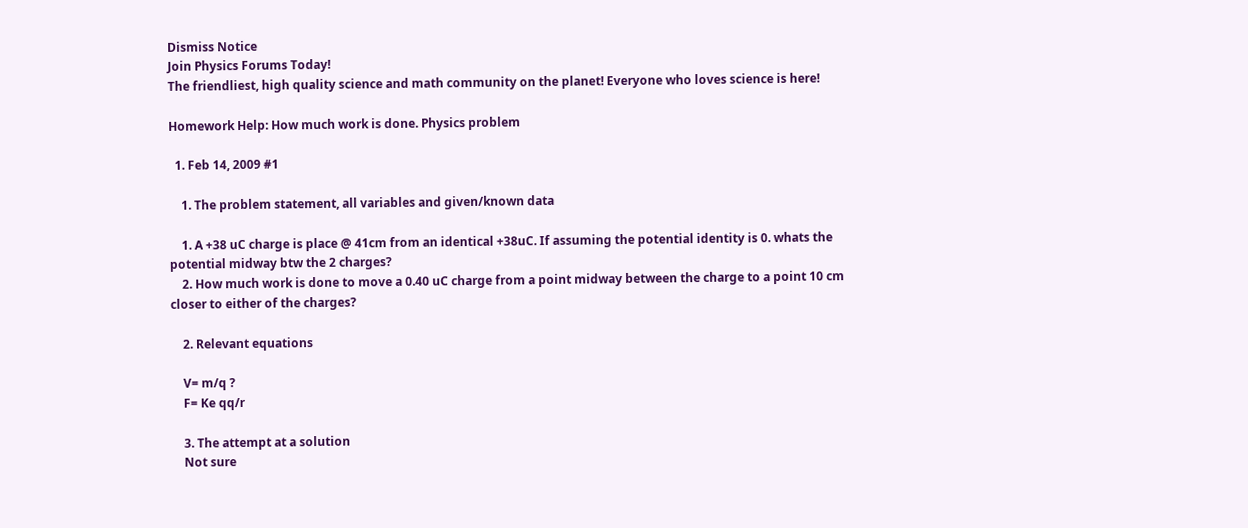Dismiss Notice
Join Physics Forums Today!
The friendliest, high quality science and math community on the planet! Everyone who loves science is here!

Homework Help: How much work is done. Physics problem

  1. Feb 14, 2009 #1

    1. The problem statement, all variables and given/known data

    1. A +38 uC charge is place @ 41cm from an identical +38uC. If assuming the potential identity is 0. whats the potential midway btw the 2 charges?
    2. How much work is done to move a 0.40 uC charge from a point midway between the charge to a point 10 cm closer to either of the charges?

    2. Relevant equations

    V= m/q ?
    F= Ke qq/r

    3. The attempt at a solution
    Not sure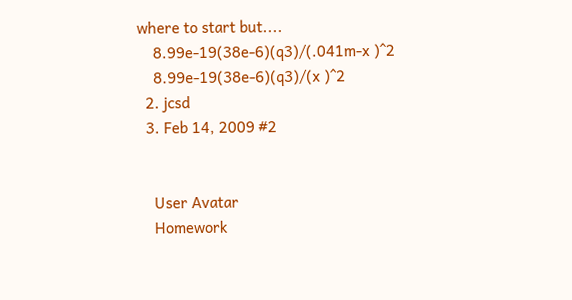where to start but....
    8.99e-19(38e-6)(q3)/(.041m-x )^2
    8.99e-19(38e-6)(q3)/(x )^2
  2. jcsd
  3. Feb 14, 2009 #2


    User Avatar
    Homework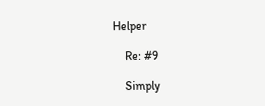Helper

    Re: #9

    Simply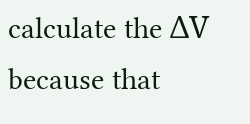calculate the ΔV because that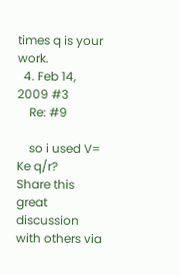times q is your work.
  4. Feb 14, 2009 #3
    Re: #9

    so i used V= Ke q/r?
Share this great discussion with others via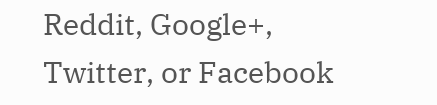Reddit, Google+, Twitter, or Facebook